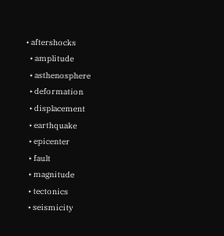• aftershocks
  • amplitude
  • asthenosphere
  • deformation
  • displacement
  • earthquake
  • epicenter
  • fault
  • magnitude
  • tectonics
  • seismicity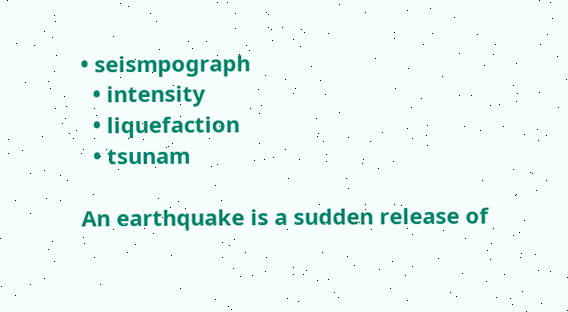• seismpograph
  • intensity
  • liquefaction
  • tsunam

An earthquake is a sudden release of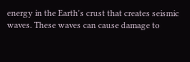energy in the Earth's crust that creates seismic waves. These waves can cause damage to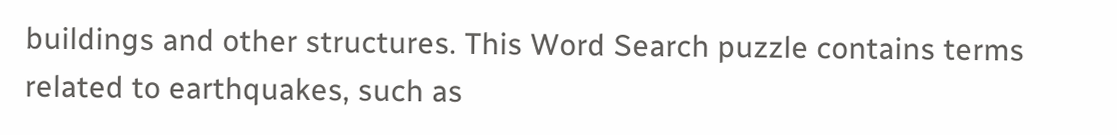buildings and other structures. This Word Search puzzle contains terms related to earthquakes, such as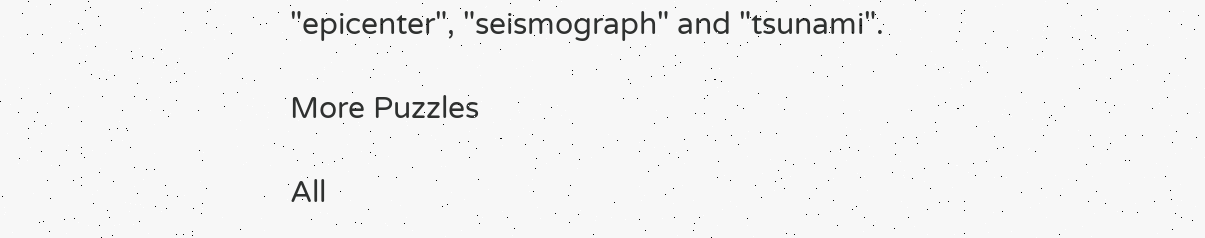"epicenter", "seismograph" and "tsunami".

More Puzzles

All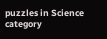puzzles in Science category